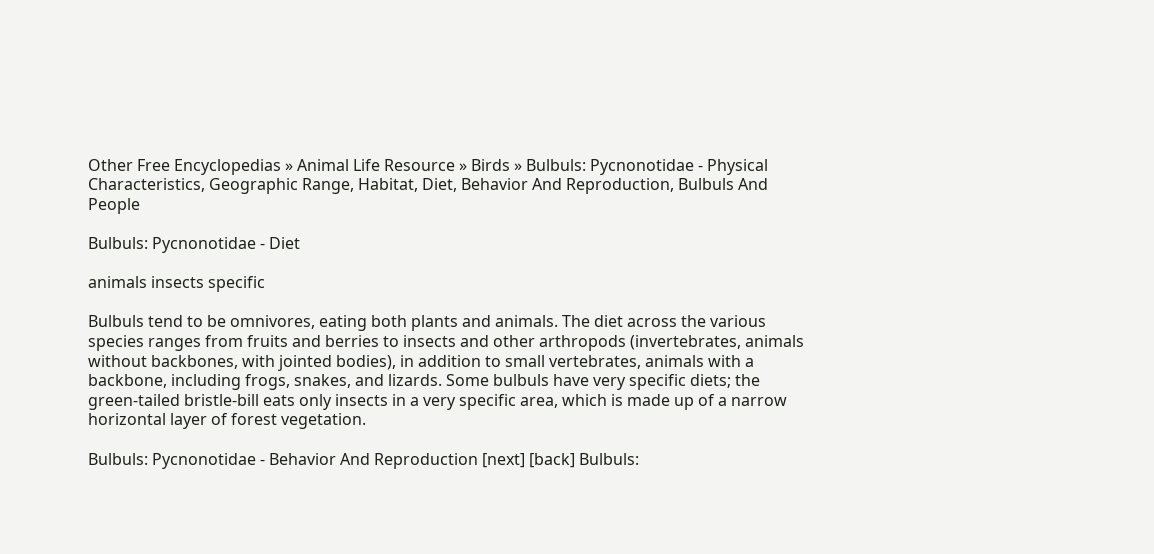Other Free Encyclopedias » Animal Life Resource » Birds » Bulbuls: Pycnonotidae - Physical Characteristics, Geographic Range, Habitat, Diet, Behavior And Reproduction, Bulbuls And People

Bulbuls: Pycnonotidae - Diet

animals insects specific

Bulbuls tend to be omnivores, eating both plants and animals. The diet across the various species ranges from fruits and berries to insects and other arthropods (invertebrates, animals without backbones, with jointed bodies), in addition to small vertebrates, animals with a backbone, including frogs, snakes, and lizards. Some bulbuls have very specific diets; the green-tailed bristle-bill eats only insects in a very specific area, which is made up of a narrow horizontal layer of forest vegetation.

Bulbuls: Pycnonotidae - Behavior And Reproduction [next] [back] Bulbuls: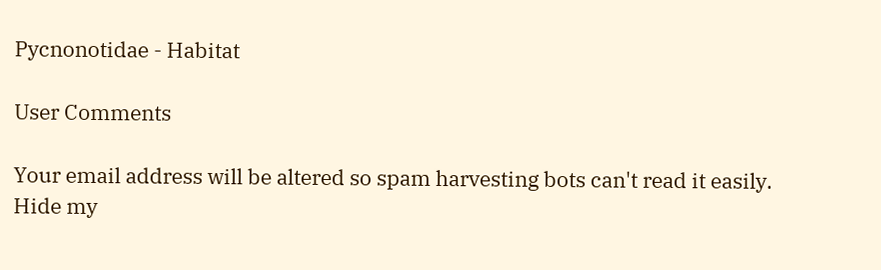Pycnonotidae - Habitat

User Comments

Your email address will be altered so spam harvesting bots can't read it easily.
Hide my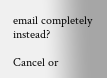email completely instead?

Cancel or